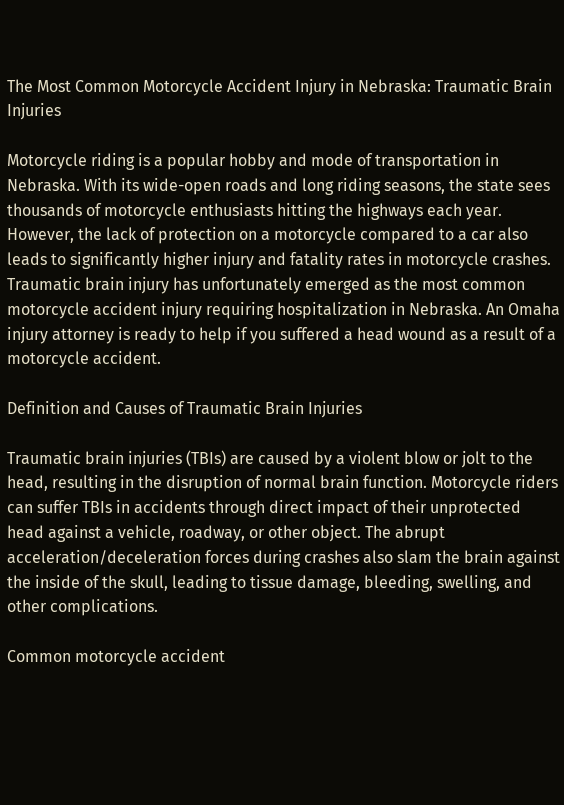The Most Common Motorcycle Accident Injury in Nebraska: Traumatic Brain Injuries

Motorcycle riding is a popular hobby and mode of transportation in Nebraska. With its wide-open roads and long riding seasons, the state sees thousands of motorcycle enthusiasts hitting the highways each year. However, the lack of protection on a motorcycle compared to a car also leads to significantly higher injury and fatality rates in motorcycle crashes. Traumatic brain injury has unfortunately emerged as the most common motorcycle accident injury requiring hospitalization in Nebraska. An Omaha injury attorney is ready to help if you suffered a head wound as a result of a motorcycle accident.

Definition and Causes of Traumatic Brain Injuries

Traumatic brain injuries (TBIs) are caused by a violent blow or jolt to the head, resulting in the disruption of normal brain function. Motorcycle riders can suffer TBIs in accidents through direct impact of their unprotected head against a vehicle, roadway, or other object. The abrupt acceleration/deceleration forces during crashes also slam the brain against the inside of the skull, leading to tissue damage, bleeding, swelling, and other complications.

Common motorcycle accident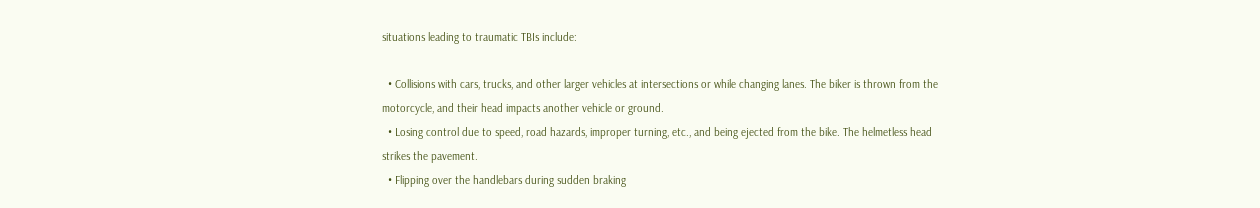situations leading to traumatic TBIs include:

  • Collisions with cars, trucks, and other larger vehicles at intersections or while changing lanes. The biker is thrown from the motorcycle, and their head impacts another vehicle or ground.
  • Losing control due to speed, road hazards, improper turning, etc., and being ejected from the bike. The helmetless head strikes the pavement.
  • Flipping over the handlebars during sudden braking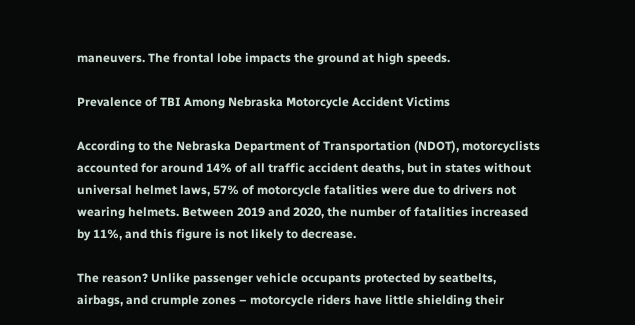maneuvers. The frontal lobe impacts the ground at high speeds.

Prevalence of TBI Among Nebraska Motorcycle Accident Victims

According to the Nebraska Department of Transportation (NDOT), motorcyclists accounted for around 14% of all traffic accident deaths, but in states without universal helmet laws, 57% of motorcycle fatalities were due to drivers not wearing helmets. Between 2019 and 2020, the number of fatalities increased by 11%, and this figure is not likely to decrease.

The reason? Unlike passenger vehicle occupants protected by seatbelts, airbags, and crumple zones – motorcycle riders have little shielding their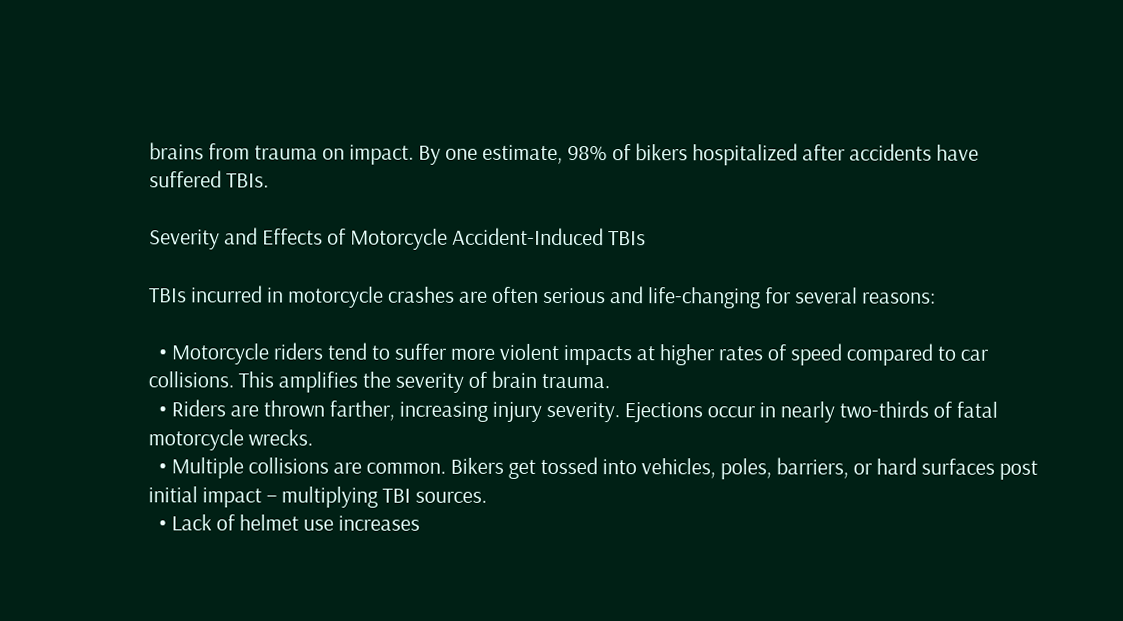brains from trauma on impact. By one estimate, 98% of bikers hospitalized after accidents have suffered TBIs.

Severity and Effects of Motorcycle Accident-Induced TBIs

TBIs incurred in motorcycle crashes are often serious and life-changing for several reasons:

  • Motorcycle riders tend to suffer more violent impacts at higher rates of speed compared to car collisions. This amplifies the severity of brain trauma.
  • Riders are thrown farther, increasing injury severity. Ejections occur in nearly two-thirds of fatal motorcycle wrecks.
  • Multiple collisions are common. Bikers get tossed into vehicles, poles, barriers, or hard surfaces post initial impact – multiplying TBI sources.
  • Lack of helmet use increases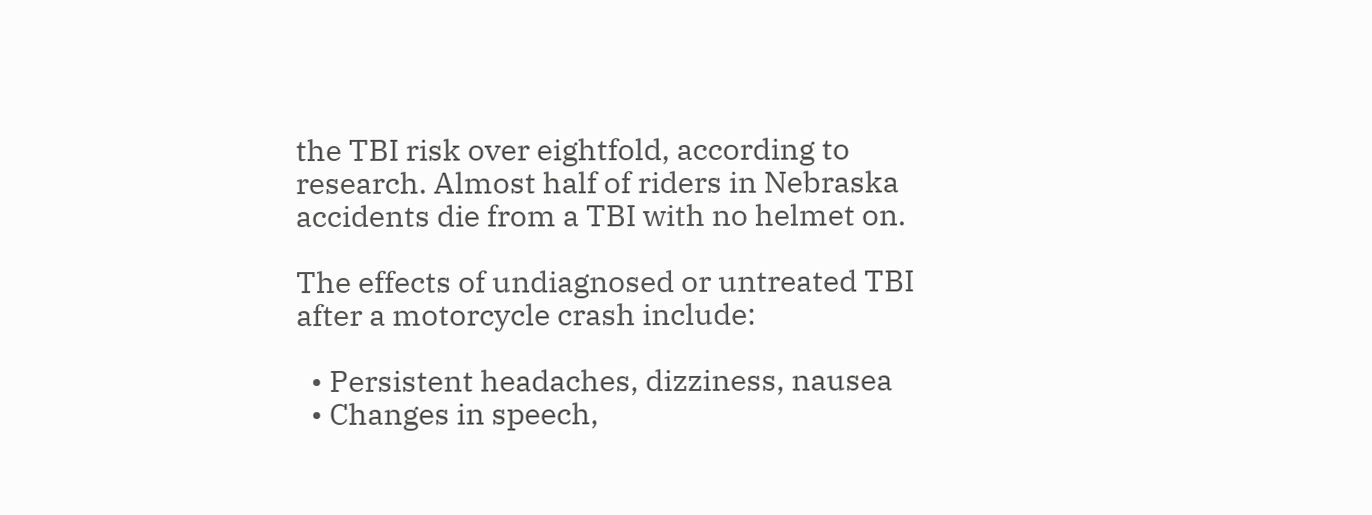the TBI risk over eightfold, according to research. Almost half of riders in Nebraska accidents die from a TBI with no helmet on.

The effects of undiagnosed or untreated TBI after a motorcycle crash include:

  • Persistent headaches, dizziness, nausea
  • Changes in speech,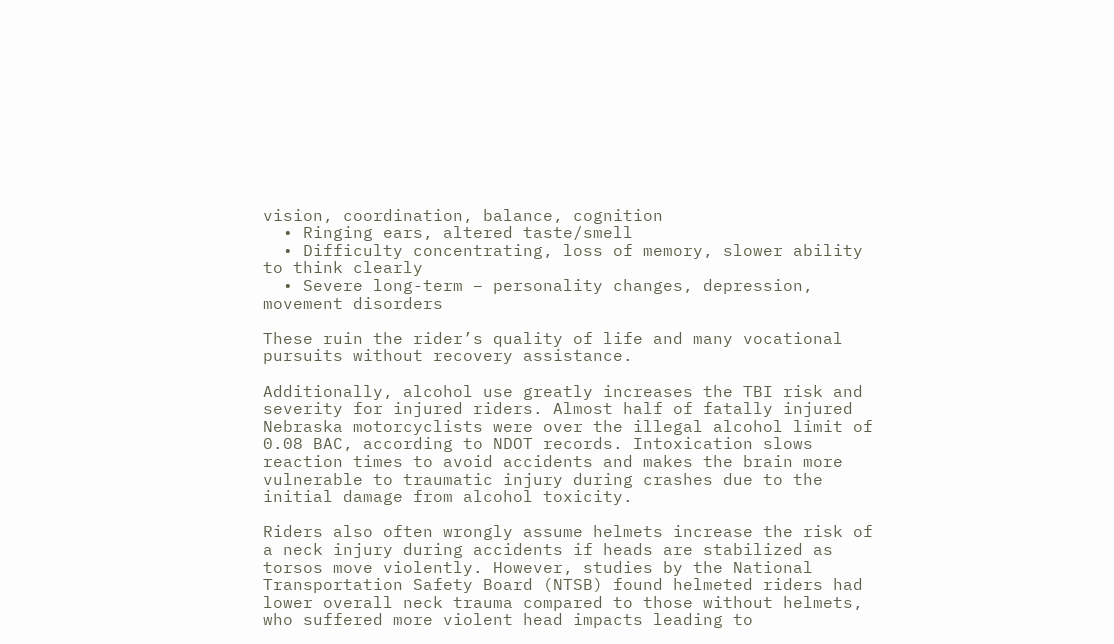vision, coordination, balance, cognition
  • Ringing ears, altered taste/smell
  • Difficulty concentrating, loss of memory, slower ability to think clearly
  • Severe long-term – personality changes, depression, movement disorders

These ruin the rider’s quality of life and many vocational pursuits without recovery assistance.

Additionally, alcohol use greatly increases the TBI risk and severity for injured riders. Almost half of fatally injured Nebraska motorcyclists were over the illegal alcohol limit of 0.08 BAC, according to NDOT records. Intoxication slows reaction times to avoid accidents and makes the brain more vulnerable to traumatic injury during crashes due to the initial damage from alcohol toxicity.

Riders also often wrongly assume helmets increase the risk of a neck injury during accidents if heads are stabilized as torsos move violently. However, studies by the National Transportation Safety Board (NTSB) found helmeted riders had lower overall neck trauma compared to those without helmets, who suffered more violent head impacts leading to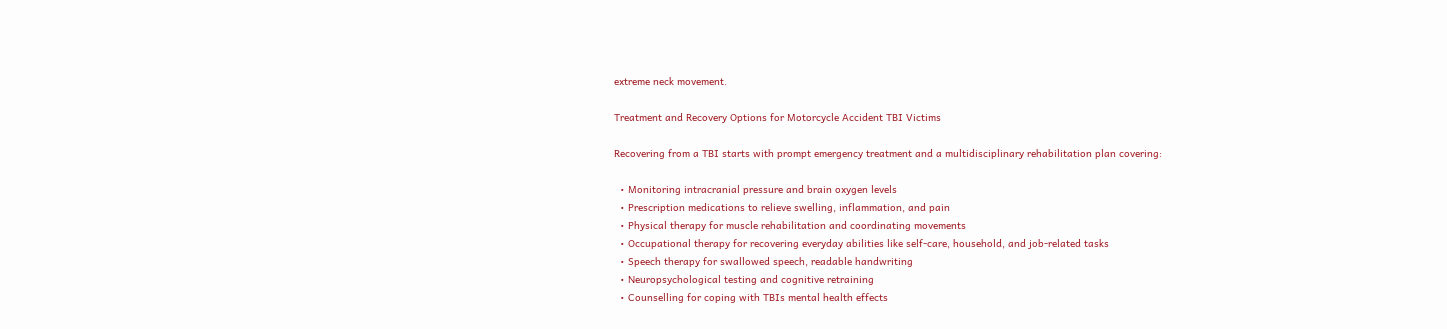extreme neck movement.

Treatment and Recovery Options for Motorcycle Accident TBI Victims

Recovering from a TBI starts with prompt emergency treatment and a multidisciplinary rehabilitation plan covering:

  • Monitoring intracranial pressure and brain oxygen levels
  • Prescription medications to relieve swelling, inflammation, and pain
  • Physical therapy for muscle rehabilitation and coordinating movements
  • Occupational therapy for recovering everyday abilities like self-care, household, and job-related tasks
  • Speech therapy for swallowed speech, readable handwriting
  • Neuropsychological testing and cognitive retraining
  • Counselling for coping with TBIs mental health effects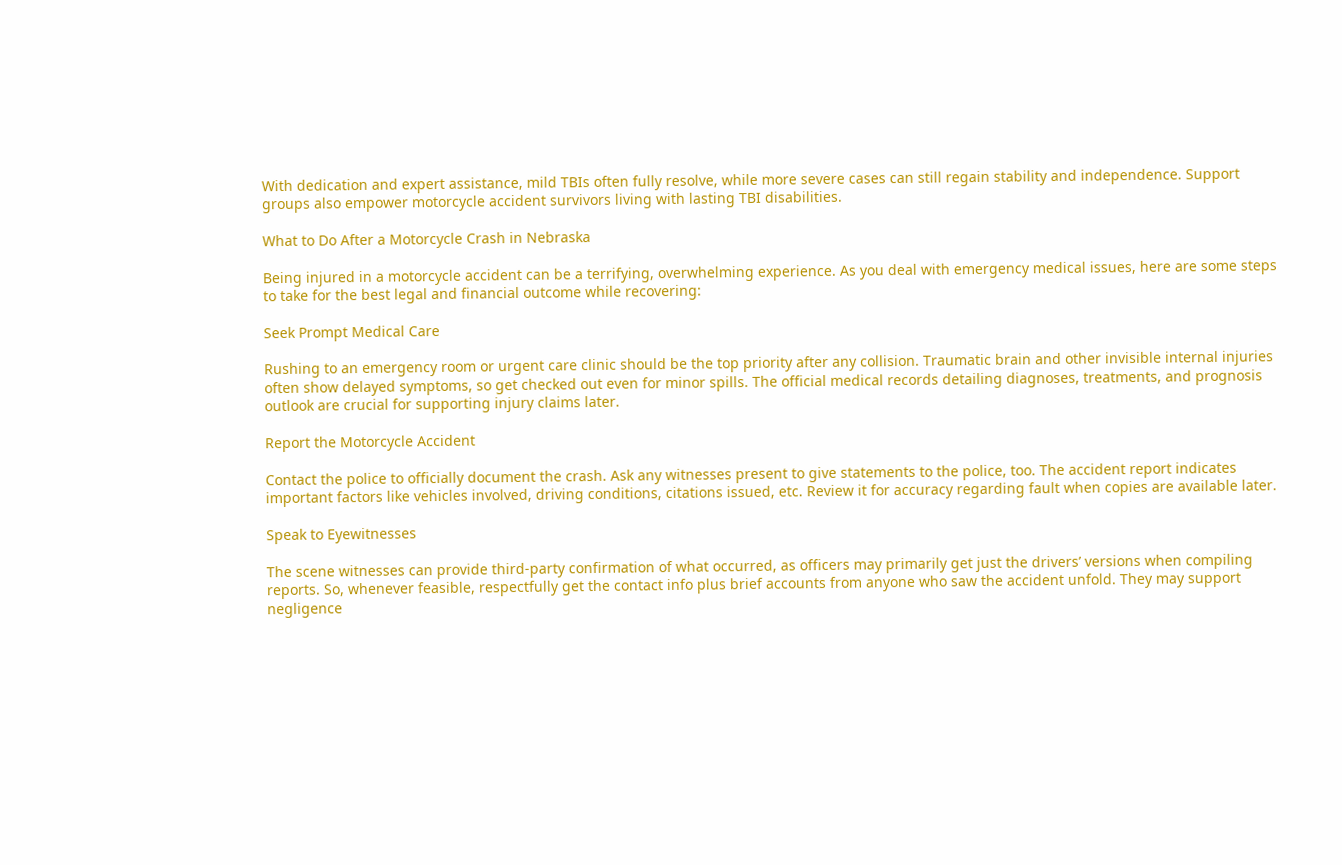With dedication and expert assistance, mild TBIs often fully resolve, while more severe cases can still regain stability and independence. Support groups also empower motorcycle accident survivors living with lasting TBI disabilities.

What to Do After a Motorcycle Crash in Nebraska

Being injured in a motorcycle accident can be a terrifying, overwhelming experience. As you deal with emergency medical issues, here are some steps to take for the best legal and financial outcome while recovering:

Seek Prompt Medical Care

Rushing to an emergency room or urgent care clinic should be the top priority after any collision. Traumatic brain and other invisible internal injuries often show delayed symptoms, so get checked out even for minor spills. The official medical records detailing diagnoses, treatments, and prognosis outlook are crucial for supporting injury claims later.

Report the Motorcycle Accident

Contact the police to officially document the crash. Ask any witnesses present to give statements to the police, too. The accident report indicates important factors like vehicles involved, driving conditions, citations issued, etc. Review it for accuracy regarding fault when copies are available later.

Speak to Eyewitnesses

The scene witnesses can provide third-party confirmation of what occurred, as officers may primarily get just the drivers’ versions when compiling reports. So, whenever feasible, respectfully get the contact info plus brief accounts from anyone who saw the accident unfold. They may support negligence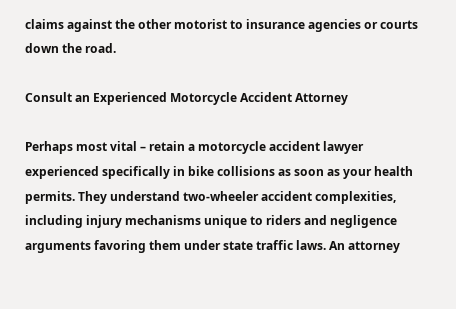claims against the other motorist to insurance agencies or courts down the road.

Consult an Experienced Motorcycle Accident Attorney

Perhaps most vital – retain a motorcycle accident lawyer experienced specifically in bike collisions as soon as your health permits. They understand two-wheeler accident complexities, including injury mechanisms unique to riders and negligence arguments favoring them under state traffic laws. An attorney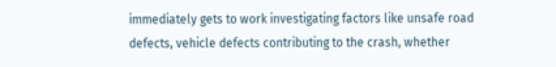immediately gets to work investigating factors like unsafe road defects, vehicle defects contributing to the crash, whether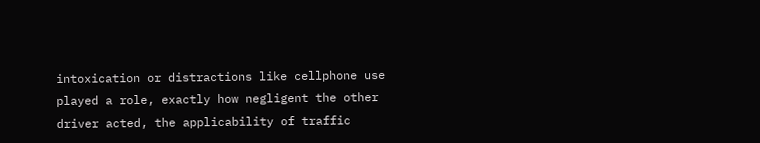intoxication or distractions like cellphone use played a role, exactly how negligent the other driver acted, the applicability of traffic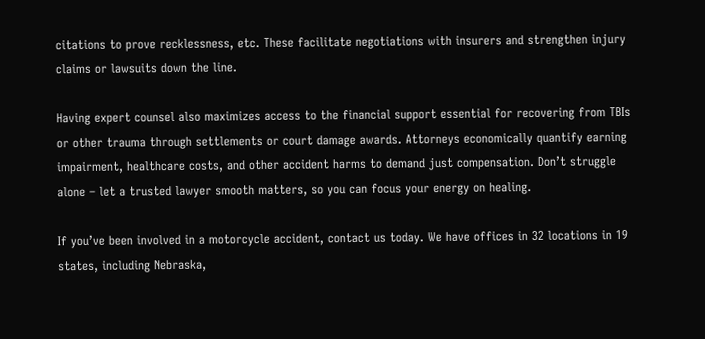citations to prove recklessness, etc. These facilitate negotiations with insurers and strengthen injury claims or lawsuits down the line.

Having expert counsel also maximizes access to the financial support essential for recovering from TBIs or other trauma through settlements or court damage awards. Attorneys economically quantify earning impairment, healthcare costs, and other accident harms to demand just compensation. Don’t struggle alone – let a trusted lawyer smooth matters, so you can focus your energy on healing.

If you’ve been involved in a motorcycle accident, contact us today. We have offices in 32 locations in 19 states, including Nebraska,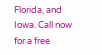Florida, and Iowa. Call now for a free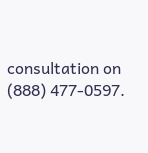consultation on (888) 477-0597.